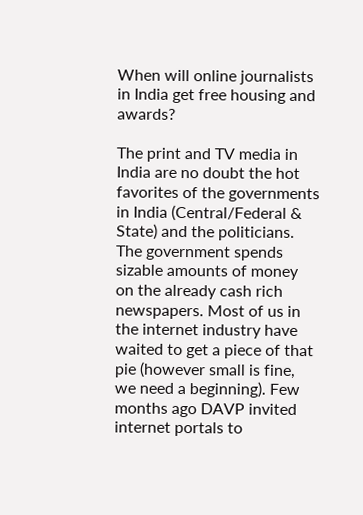When will online journalists in India get free housing and awards?

The print and TV media in India are no doubt the hot favorites of the governments in India (Central/Federal & State) and the politicians. The government spends sizable amounts of money on the already cash rich newspapers. Most of us in the internet industry have waited to get a piece of that pie (however small is fine, we need a beginning). Few months ago DAVP invited internet portals to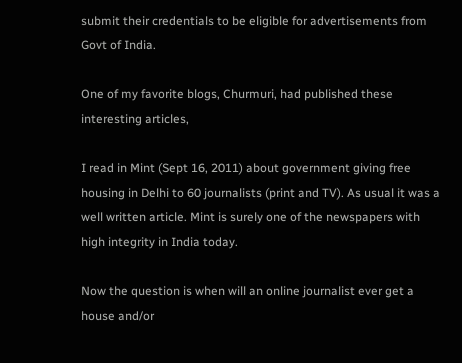submit their credentials to be eligible for advertisements from Govt of India.

One of my favorite blogs, Churmuri, had published these interesting articles,

I read in Mint (Sept 16, 2011) about government giving free housing in Delhi to 60 journalists (print and TV). As usual it was a well written article. Mint is surely one of the newspapers with high integrity in India today.

Now the question is when will an online journalist ever get a house and/or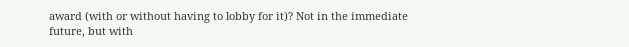award (with or without having to lobby for it)? Not in the immediate future, but with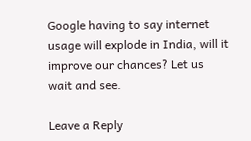Google having to say internet usage will explode in India, will it improve our chances? Let us wait and see.

Leave a Reply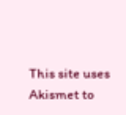This site uses Akismet to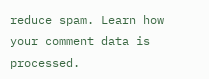reduce spam. Learn how your comment data is processed.